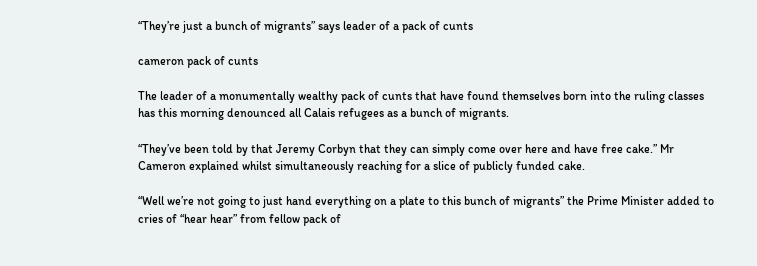“They’re just a bunch of migrants” says leader of a pack of cunts

cameron pack of cunts

The leader of a monumentally wealthy pack of cunts that have found themselves born into the ruling classes has this morning denounced all Calais refugees as a bunch of migrants.

“They’ve been told by that Jeremy Corbyn that they can simply come over here and have free cake.” Mr Cameron explained whilst simultaneously reaching for a slice of publicly funded cake.

“Well we’re not going to just hand everything on a plate to this bunch of migrants” the Prime Minister added to cries of “hear hear” from fellow pack of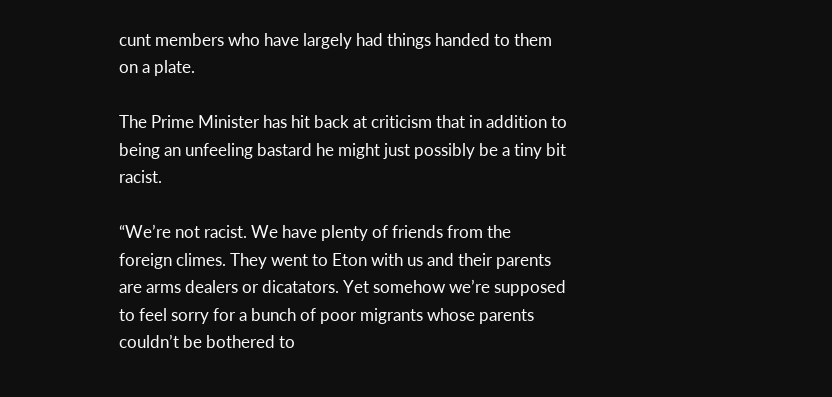cunt members who have largely had things handed to them on a plate.

The Prime Minister has hit back at criticism that in addition to being an unfeeling bastard he might just possibly be a tiny bit racist.

“We’re not racist. We have plenty of friends from the foreign climes. They went to Eton with us and their parents are arms dealers or dicatators. Yet somehow we’re supposed to feel sorry for a bunch of poor migrants whose parents couldn’t be bothered to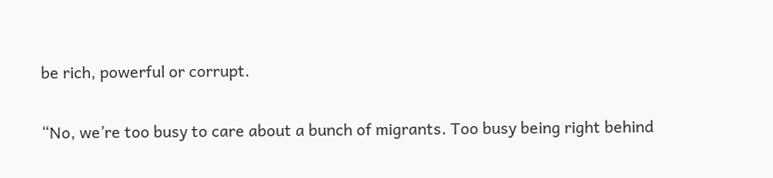be rich, powerful or corrupt.

“No, we’re too busy to care about a bunch of migrants. Too busy being right behind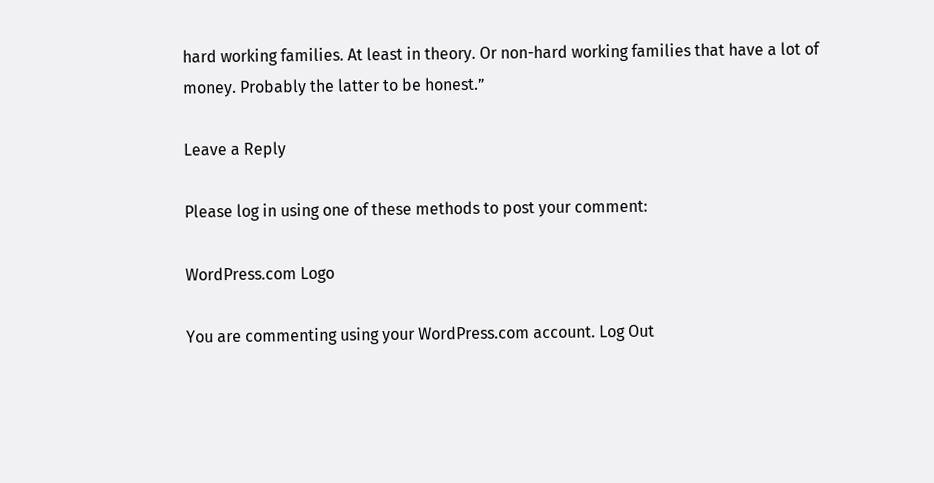hard working families. At least in theory. Or non-hard working families that have a lot of money. Probably the latter to be honest.”

Leave a Reply

Please log in using one of these methods to post your comment:

WordPress.com Logo

You are commenting using your WordPress.com account. Log Out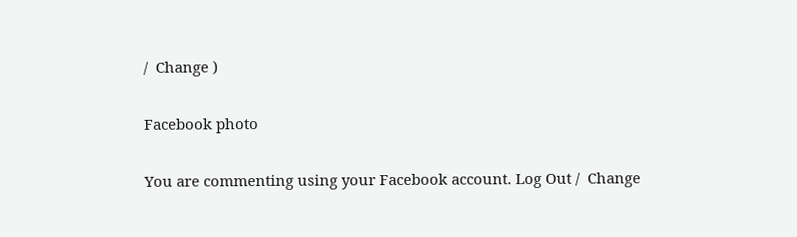/  Change )

Facebook photo

You are commenting using your Facebook account. Log Out /  Change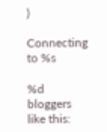)

Connecting to %s

%d bloggers like this: